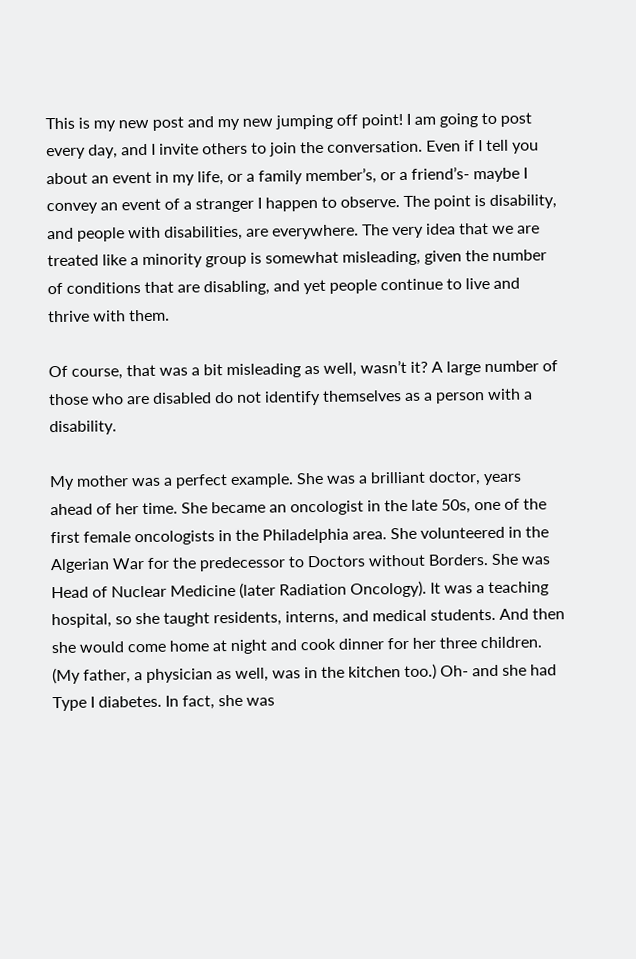This is my new post and my new jumping off point! I am going to post every day, and I invite others to join the conversation. Even if I tell you about an event in my life, or a family member’s, or a friend’s- maybe I convey an event of a stranger I happen to observe. The point is disability, and people with disabilities, are everywhere. The very idea that we are treated like a minority group is somewhat misleading, given the number of conditions that are disabling, and yet people continue to live and thrive with them.

Of course, that was a bit misleading as well, wasn’t it? A large number of those who are disabled do not identify themselves as a person with a disability.

My mother was a perfect example. She was a brilliant doctor, years ahead of her time. She became an oncologist in the late 50s, one of the first female oncologists in the Philadelphia area. She volunteered in the Algerian War for the predecessor to Doctors without Borders. She was Head of Nuclear Medicine (later Radiation Oncology). It was a teaching hospital, so she taught residents, interns, and medical students. And then she would come home at night and cook dinner for her three children. (My father, a physician as well, was in the kitchen too.) Oh- and she had Type I diabetes. In fact, she was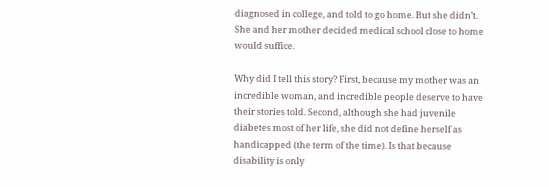diagnosed in college, and told to go home. But she didn’t. She and her mother decided medical school close to home would suffice.

Why did I tell this story? First, because my mother was an incredible woman, and incredible people deserve to have their stories told. Second, although she had juvenile diabetes most of her life, she did not define herself as handicapped (the term of the time). Is that because disability is only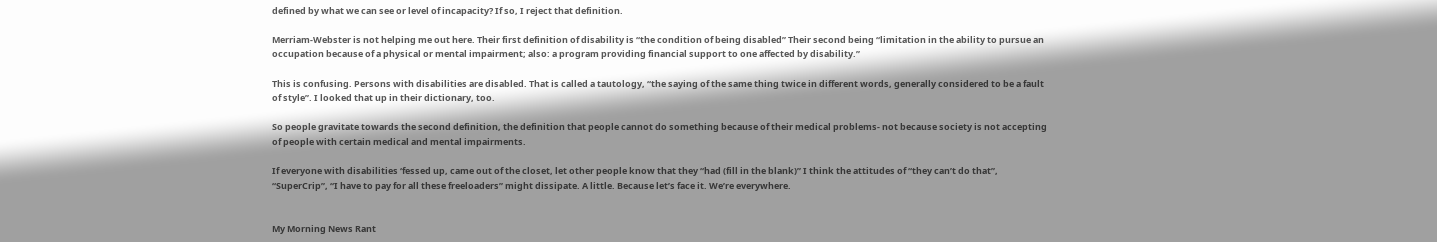defined by what we can see or level of incapacity? If so, I reject that definition.

Merriam-Webster is not helping me out here. Their first definition of disability is “the condition of being disabled” Their second being “limitation in the ability to pursue an occupation because of a physical or mental impairment; also: a program providing financial support to one affected by disability.”

This is confusing. Persons with disabilities are disabled. That is called a tautology, “the saying of the same thing twice in different words, generally considered to be a fault of style”. I looked that up in their dictionary, too.

So people gravitate towards the second definition, the definition that people cannot do something because of their medical problems- not because society is not accepting of people with certain medical and mental impairments.

If everyone with disabilities ‘fessed up, came out of the closet, let other people know that they “had (fill in the blank)” I think the attitudes of “they can’t do that”, “SuperCrip”, “I have to pay for all these freeloaders” might dissipate. A little. Because let’s face it. We’re everywhere.


My Morning News Rant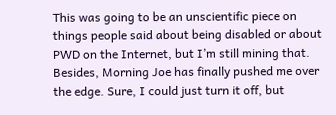This was going to be an unscientific piece on things people said about being disabled or about PWD on the Internet, but I’m still mining that. Besides, Morning Joe has finally pushed me over the edge. Sure, I could just turn it off, but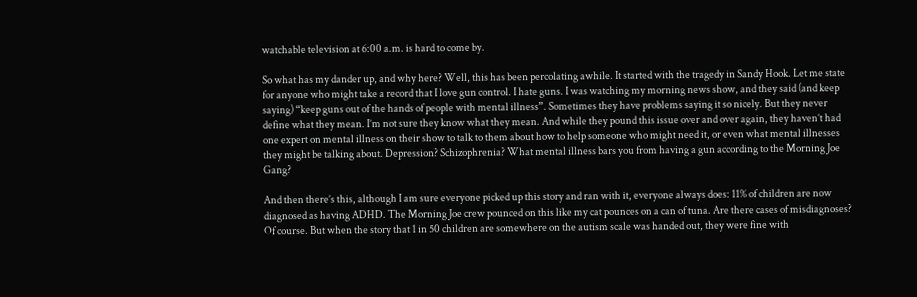watchable television at 6:00 a.m. is hard to come by.

So what has my dander up, and why here? Well, this has been percolating awhile. It started with the tragedy in Sandy Hook. Let me state for anyone who might take a record that I love gun control. I hate guns. I was watching my morning news show, and they said (and keep saying) “keep guns out of the hands of people with mental illness”. Sometimes they have problems saying it so nicely. But they never define what they mean. I’m not sure they know what they mean. And while they pound this issue over and over again, they haven’t had one expert on mental illness on their show to talk to them about how to help someone who might need it, or even what mental illnesses they might be talking about. Depression? Schizophrenia? What mental illness bars you from having a gun according to the Morning Joe Gang?

And then there’s this, although I am sure everyone picked up this story and ran with it, everyone always does: 11% of children are now diagnosed as having ADHD. The Morning Joe crew pounced on this like my cat pounces on a can of tuna. Are there cases of misdiagnoses? Of course. But when the story that 1 in 50 children are somewhere on the autism scale was handed out, they were fine with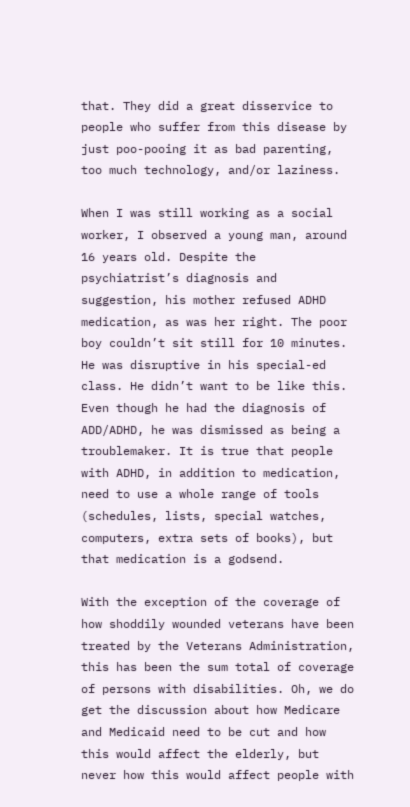that. They did a great disservice to people who suffer from this disease by just poo-pooing it as bad parenting, too much technology, and/or laziness.

When I was still working as a social worker, I observed a young man, around 16 years old. Despite the psychiatrist’s diagnosis and suggestion, his mother refused ADHD medication, as was her right. The poor boy couldn’t sit still for 10 minutes. He was disruptive in his special-ed class. He didn’t want to be like this. Even though he had the diagnosis of ADD/ADHD, he was dismissed as being a troublemaker. It is true that people with ADHD, in addition to medication, need to use a whole range of tools (schedules, lists, special watches, computers, extra sets of books), but that medication is a godsend.

With the exception of the coverage of how shoddily wounded veterans have been treated by the Veterans Administration, this has been the sum total of coverage of persons with disabilities. Oh, we do get the discussion about how Medicare and Medicaid need to be cut and how this would affect the elderly, but never how this would affect people with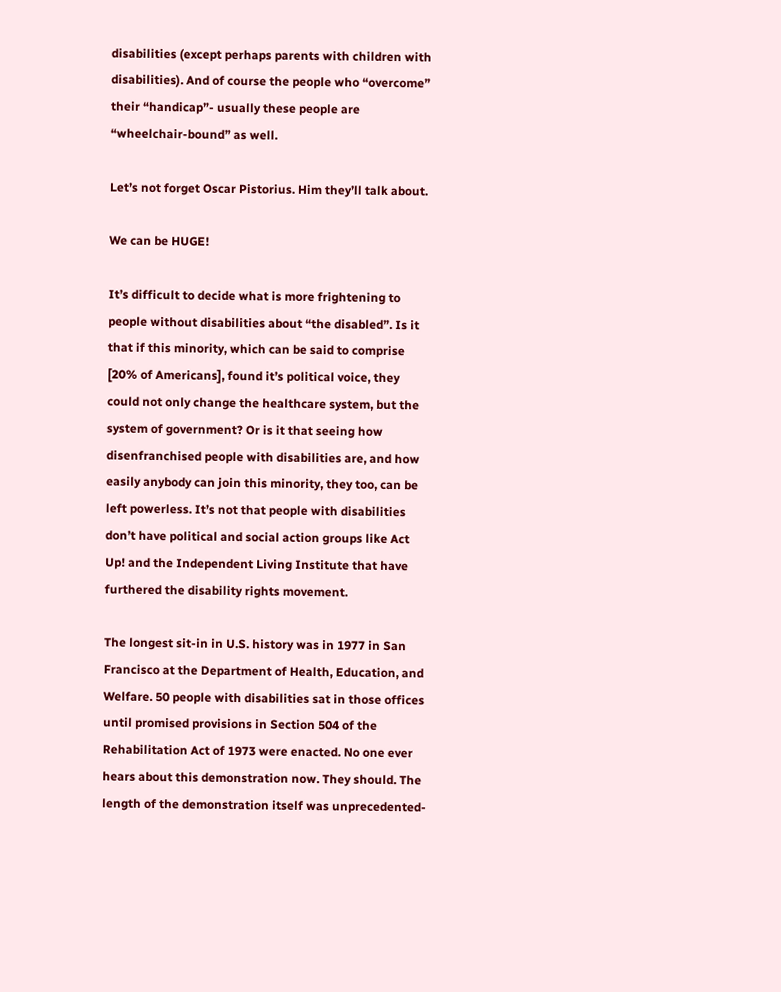disabilities (except perhaps parents with children with disabilities). And of course the people who “overcome” their “handicap”- usually these people are “wheelchair-bound” as well.

Let’s not forget Oscar Pistorius. Him they’ll talk about.

We can be HUGE!

It’s difficult to decide what is more frightening to people without disabilities about “the disabled”. Is it that if this minority, which can be said to comprise [20% of Americans], found it’s political voice, they could not only change the healthcare system, but the system of government? Or is it that seeing how disenfranchised people with disabilities are, and how easily anybody can join this minority, they too, can be left powerless. It’s not that people with disabilities don’t have political and social action groups like Act Up! and the Independent Living Institute that have furthered the disability rights movement.

The longest sit-in in U.S. history was in 1977 in San Francisco at the Department of Health, Education, and Welfare. 50 people with disabilities sat in those offices until promised provisions in Section 504 of the Rehabilitation Act of 1973 were enacted. No one ever hears about this demonstration now. They should. The length of the demonstration itself was unprecedented-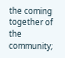the coming together of the community;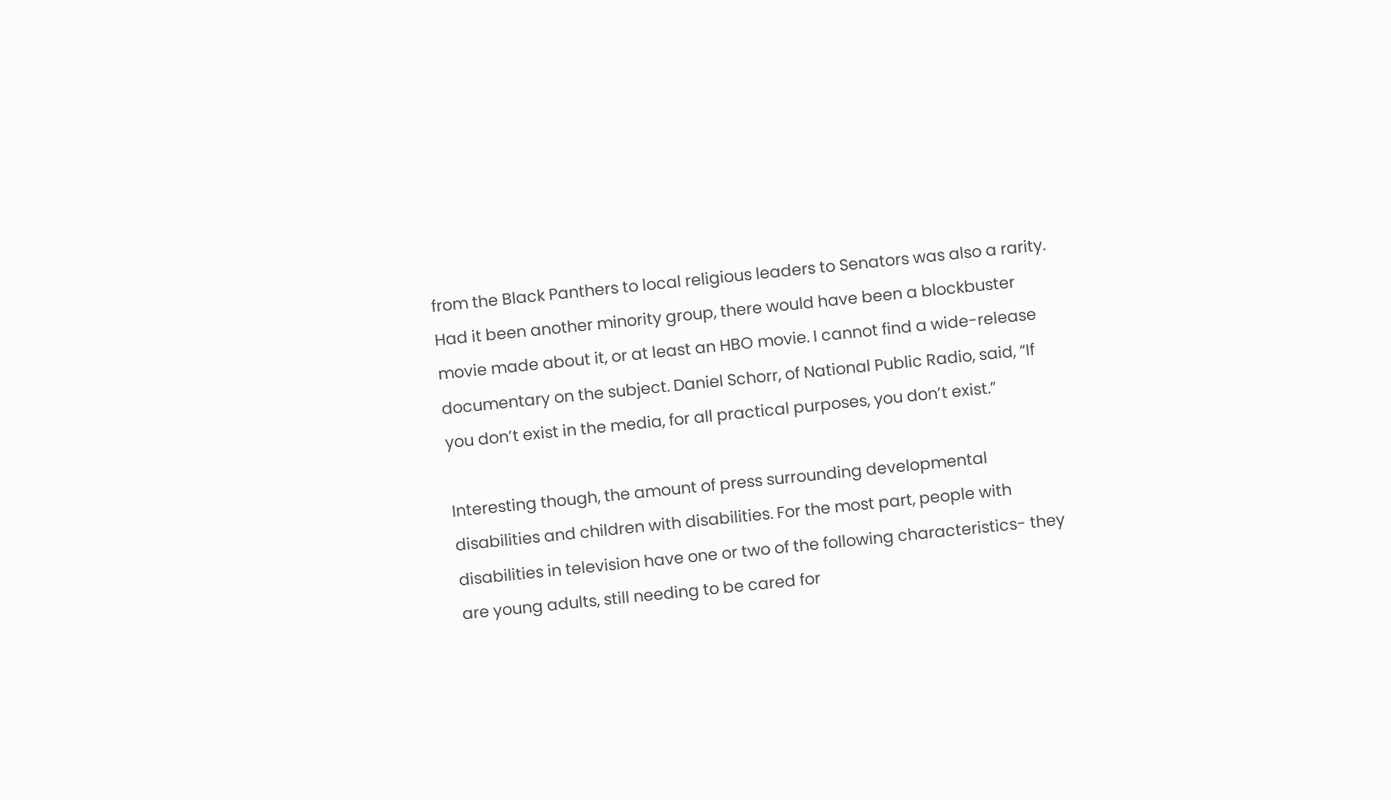from the Black Panthers to local religious leaders to Senators was also a rarity. Had it been another minority group, there would have been a blockbuster movie made about it, or at least an HBO movie. I cannot find a wide-release documentary on the subject. Daniel Schorr, of National Public Radio, said, “If you don’t exist in the media, for all practical purposes, you don’t exist.”

Interesting though, the amount of press surrounding developmental disabilities and children with disabilities. For the most part, people with disabilities in television have one or two of the following characteristics- they are young adults, still needing to be cared for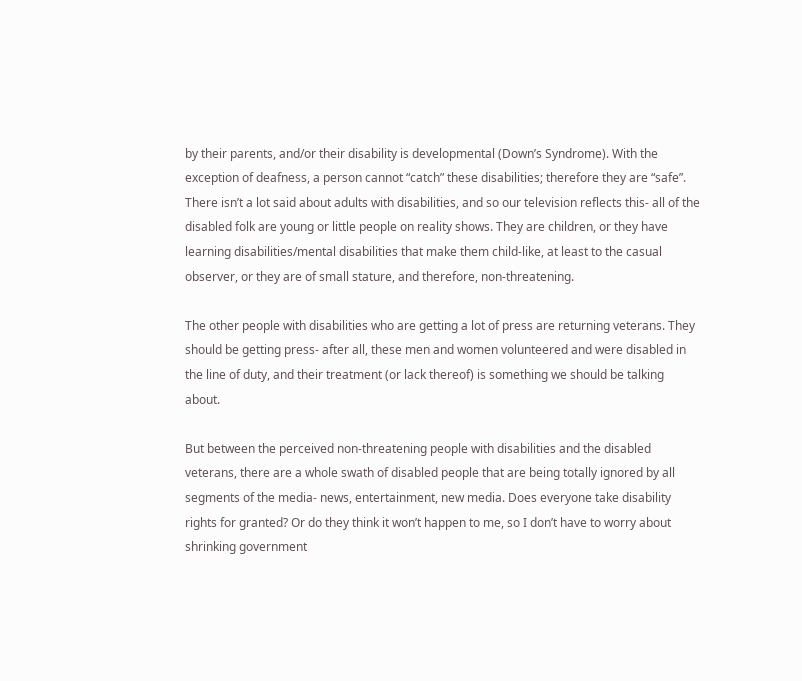by their parents, and/or their disability is developmental (Down’s Syndrome). With the exception of deafness, a person cannot “catch” these disabilities; therefore they are “safe”. There isn’t a lot said about adults with disabilities, and so our television reflects this- all of the disabled folk are young or little people on reality shows. They are children, or they have learning disabilities/mental disabilities that make them child-like, at least to the casual observer, or they are of small stature, and therefore, non-threatening.

The other people with disabilities who are getting a lot of press are returning veterans. They should be getting press- after all, these men and women volunteered and were disabled in the line of duty, and their treatment (or lack thereof) is something we should be talking about.

But between the perceived non-threatening people with disabilities and the disabled veterans, there are a whole swath of disabled people that are being totally ignored by all segments of the media- news, entertainment, new media. Does everyone take disability rights for granted? Or do they think it won’t happen to me, so I don’t have to worry about shrinking government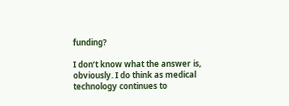funding?

I don’t know what the answer is, obviously. I do think as medical technology continues to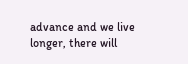advance and we live longer, there will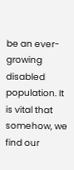be an ever-growing disabled population. It is vital that somehow, we find our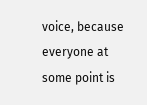voice, because everyone at some point is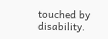touched by disability.